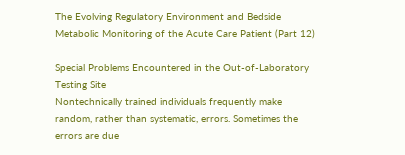The Evolving Regulatory Environment and Bedside Metabolic Monitoring of the Acute Care Patient (Part 12)

Special Problems Encountered in the Out-of-Laboratory Testing Site
Nontechnically trained individuals frequently make random, rather than systematic, errors. Sometimes the errors are due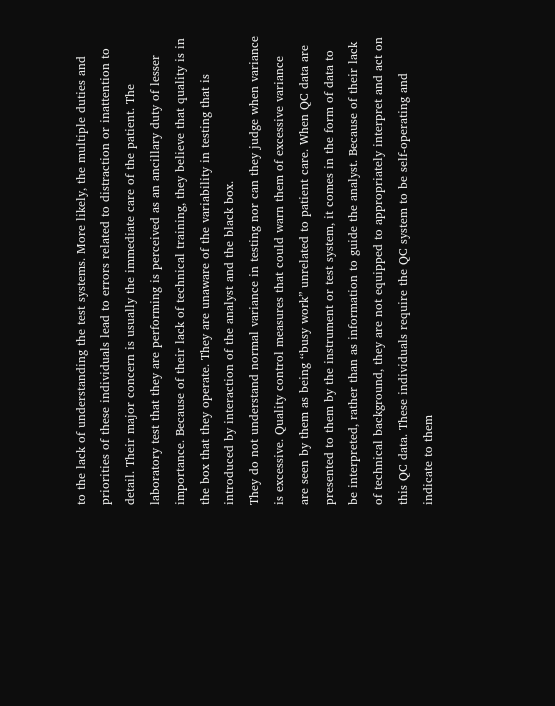to the lack of understanding the test systems. More likely, the multiple duties and priorities of these individuals lead to errors related to distraction or inattention to detail. Their major concern is usually the immediate care of the patient. The laboratory test that they are performing is perceived as an ancillary duty of lesser importance. Because of their lack of technical training, they believe that quality is in the box that they operate. They are unaware of the variability in testing that is introduced by interaction of the analyst and the black box.
They do not understand normal variance in testing nor can they judge when variance is excessive. Quality control measures that could warn them of excessive variance are seen by them as being ‘‘busy work” unrelated to patient care. When QC data are presented to them by the instrument or test system, it comes in the form of data to be interpreted, rather than as information to guide the analyst. Because of their lack of technical background, they are not equipped to appropriately interpret and act on this QC data. These individuals require the QC system to be self-operating and indicate to them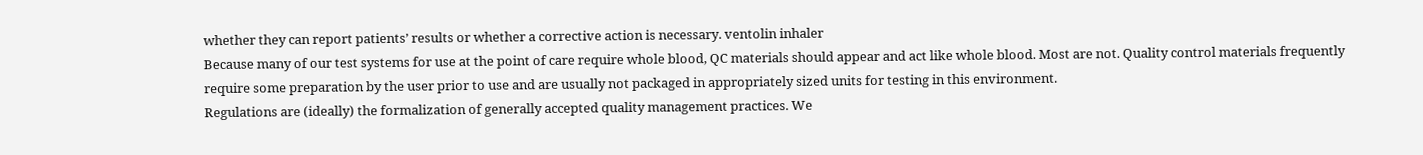whether they can report patients’ results or whether a corrective action is necessary. ventolin inhaler
Because many of our test systems for use at the point of care require whole blood, QC materials should appear and act like whole blood. Most are not. Quality control materials frequently require some preparation by the user prior to use and are usually not packaged in appropriately sized units for testing in this environment.
Regulations are (ideally) the formalization of generally accepted quality management practices. We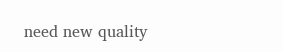need new quality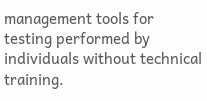management tools for testing performed by individuals without technical training.